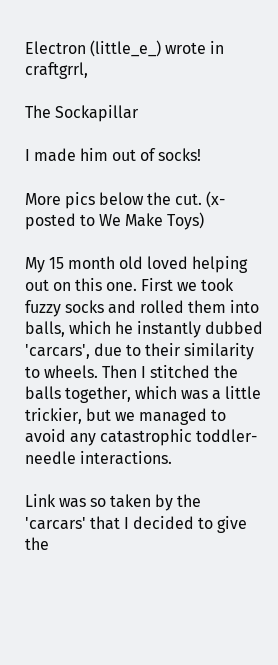Electron (little_e_) wrote in craftgrrl,

The Sockapillar

I made him out of socks!

More pics below the cut. (x-posted to We Make Toys)

My 15 month old loved helping out on this one. First we took fuzzy socks and rolled them into balls, which he instantly dubbed 'carcars', due to their similarity to wheels. Then I stitched the balls together, which was a little trickier, but we managed to avoid any catastrophic toddler-needle interactions.

Link was so taken by the 'carcars' that I decided to give the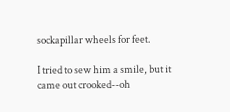sockapillar wheels for feet.

I tried to sew him a smile, but it came out crooked--oh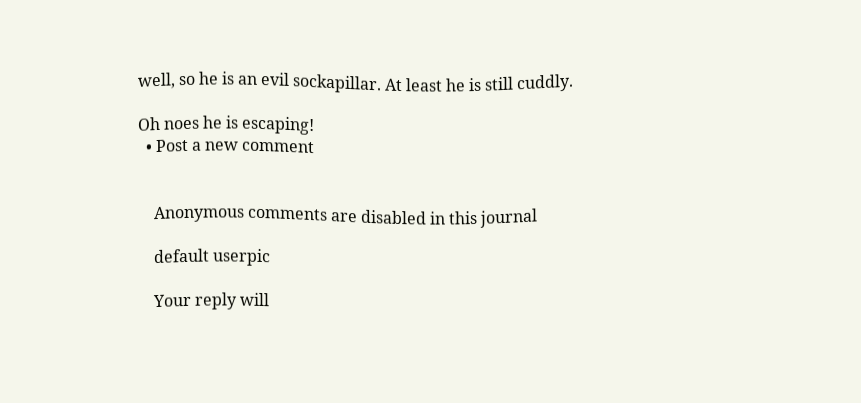well, so he is an evil sockapillar. At least he is still cuddly.

Oh noes he is escaping!
  • Post a new comment


    Anonymous comments are disabled in this journal

    default userpic

    Your reply will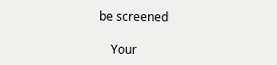be screened

    Your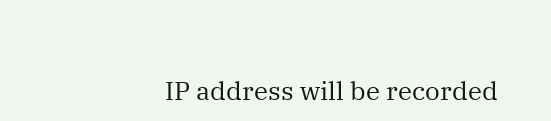IP address will be recorded